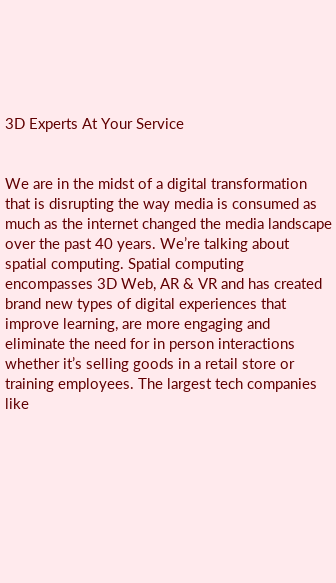3D Experts At Your Service


We are in the midst of a digital transformation that is disrupting the way media is consumed as much as the internet changed the media landscape over the past 40 years. We’re talking about spatial computing. Spatial computing encompasses 3D Web, AR & VR and has created brand new types of digital experiences that improve learning, are more engaging and eliminate the need for in person interactions whether it’s selling goods in a retail store or training employees. The largest tech companies like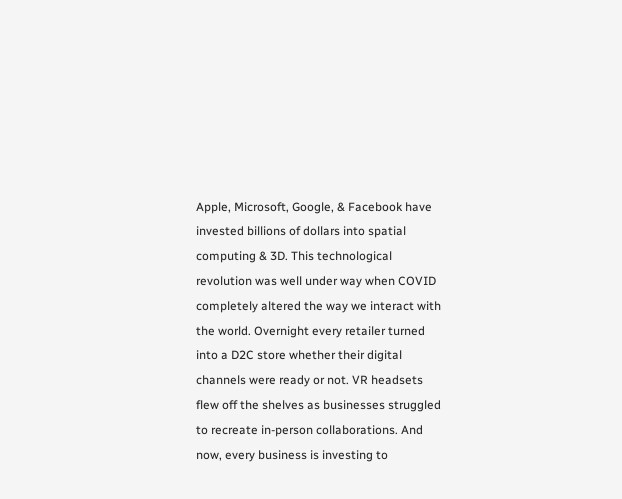Apple, Microsoft, Google, & Facebook have invested billions of dollars into spatial computing & 3D. This technological revolution was well under way when COVID completely altered the way we interact with the world. Overnight every retailer turned into a D2C store whether their digital channels were ready or not. VR headsets flew off the shelves as businesses struggled to recreate in-person collaborations. And now, every business is investing to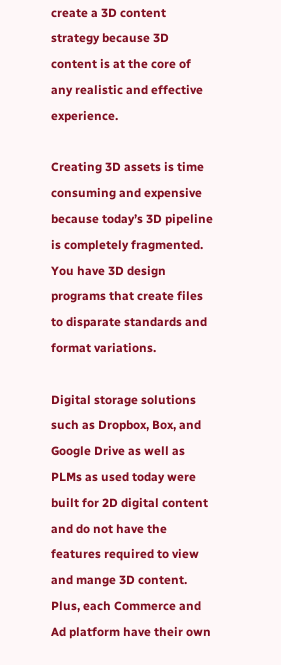create a 3D content strategy because 3D content is at the core of any realistic and effective experience.

Creating 3D assets is time consuming and expensive because today’s 3D pipeline is completely fragmented. You have 3D design programs that create files to disparate standards and format variations.

Digital storage solutions such as Dropbox, Box, and Google Drive as well as PLMs as used today were built for 2D digital content and do not have the features required to view and mange 3D content. Plus, each Commerce and Ad platform have their own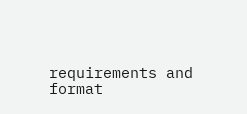requirements and format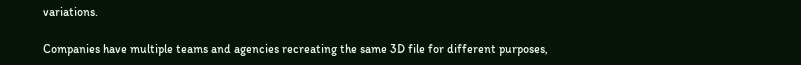variations.

Companies have multiple teams and agencies recreating the same 3D file for different purposes,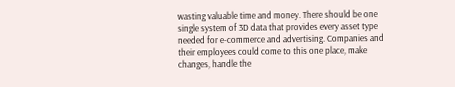wasting valuable time and money. There should be one single system of 3D data that provides every asset type needed for e-commerce and advertising. Companies and their employees could come to this one place, make changes, handle the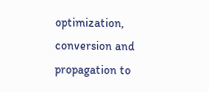optimization, conversion and propagation to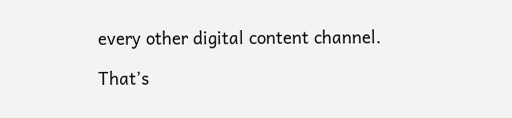every other digital content channel.

That’s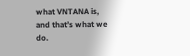what VNTANA is, and that’s what we do.